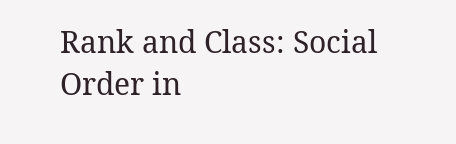Rank and Class: Social Order in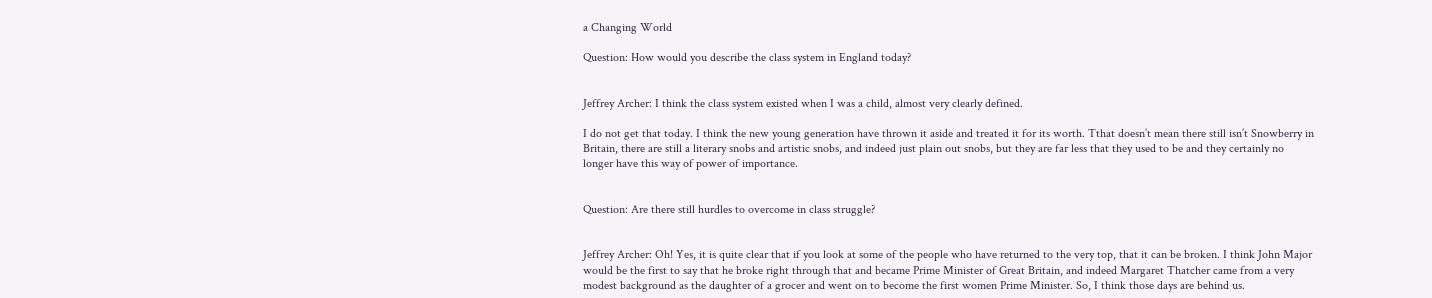a Changing World

Question: How would you describe the class system in England today?


Jeffrey Archer: I think the class system existed when I was a child, almost very clearly defined.

I do not get that today. I think the new young generation have thrown it aside and treated it for its worth. Tthat doesn’t mean there still isn’t Snowberry in Britain, there are still a literary snobs and artistic snobs, and indeed just plain out snobs, but they are far less that they used to be and they certainly no longer have this way of power of importance.


Question: Are there still hurdles to overcome in class struggle?


Jeffrey Archer: Oh! Yes, it is quite clear that if you look at some of the people who have returned to the very top, that it can be broken. I think John Major would be the first to say that he broke right through that and became Prime Minister of Great Britain, and indeed Margaret Thatcher came from a very modest background as the daughter of a grocer and went on to become the first women Prime Minister. So, I think those days are behind us.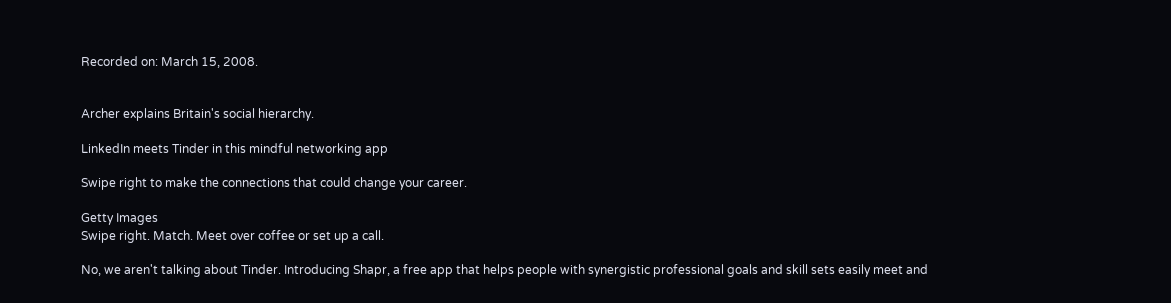Recorded on: March 15, 2008.


Archer explains Britain's social hierarchy.

LinkedIn meets Tinder in this mindful networking app

Swipe right to make the connections that could change your career.

Getty Images
Swipe right. Match. Meet over coffee or set up a call.

No, we aren't talking about Tinder. Introducing Shapr, a free app that helps people with synergistic professional goals and skill sets easily meet and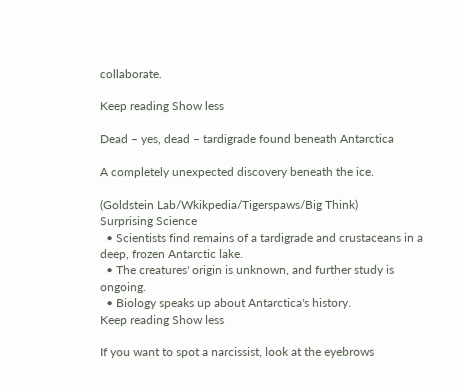collaborate.

Keep reading Show less

Dead – yes, dead – tardigrade found beneath Antarctica

A completely unexpected discovery beneath the ice.

(Goldstein Lab/Wkikpedia/Tigerspaws/Big Think)
Surprising Science
  • Scientists find remains of a tardigrade and crustaceans in a deep, frozen Antarctic lake.
  • The creatures' origin is unknown, and further study is ongoing.
  • Biology speaks up about Antarctica's history.
Keep reading Show less

If you want to spot a narcissist, look at the eyebrows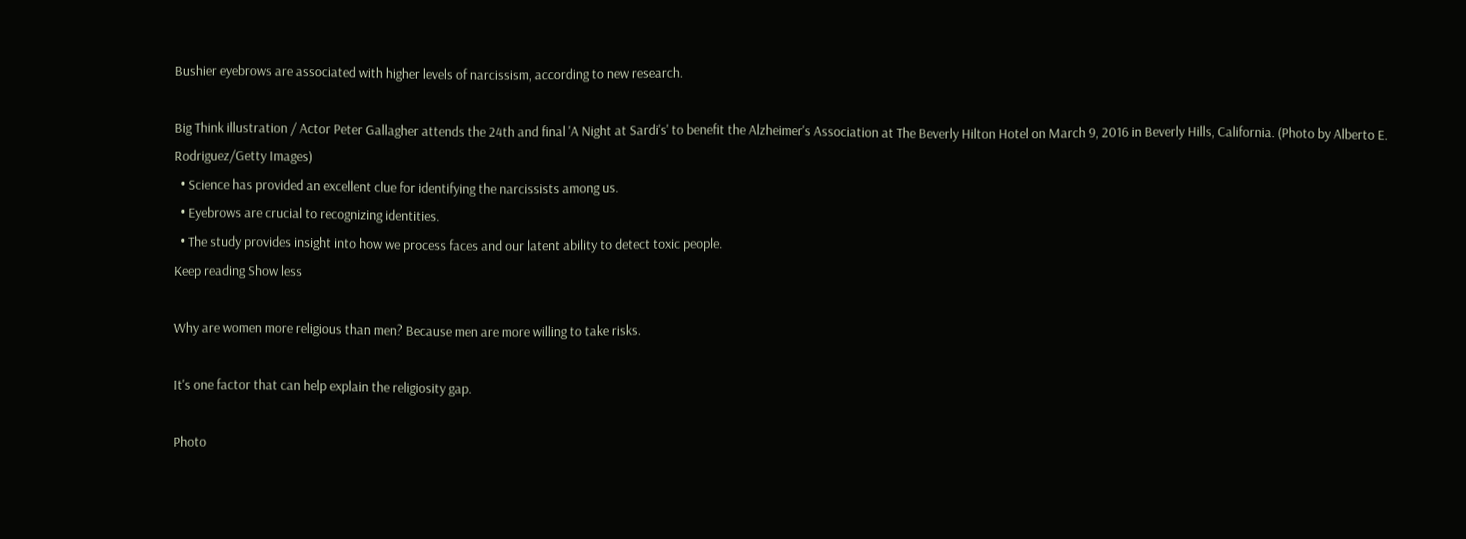Bushier eyebrows are associated with higher levels of narcissism, according to new research.

Big Think illustration / Actor Peter Gallagher attends the 24th and final 'A Night at Sardi's' to benefit the Alzheimer's Association at The Beverly Hilton Hotel on March 9, 2016 in Beverly Hills, California. (Photo by Alberto E. Rodriguez/Getty Images)
  • Science has provided an excellent clue for identifying the narcissists among us.
  • Eyebrows are crucial to recognizing identities.
  • The study provides insight into how we process faces and our latent ability to detect toxic people.
Keep reading Show less

Why are women more religious than men? Because men are more willing to take risks.

It's one factor that can help explain the religiosity gap.

Photo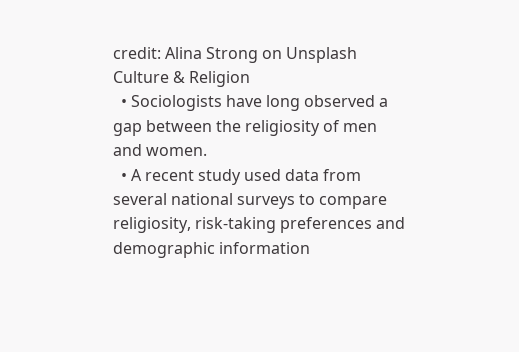credit: Alina Strong on Unsplash
Culture & Religion
  • Sociologists have long observed a gap between the religiosity of men and women.
  • A recent study used data from several national surveys to compare religiosity, risk-taking preferences and demographic information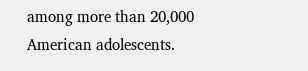among more than 20,000 American adolescents.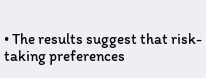• The results suggest that risk-taking preferences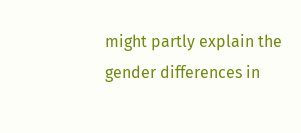might partly explain the gender differences in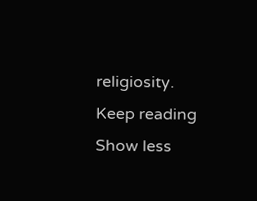religiosity.
Keep reading Show less